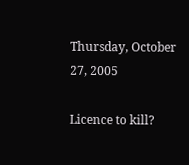Thursday, October 27, 2005

Licence to kill?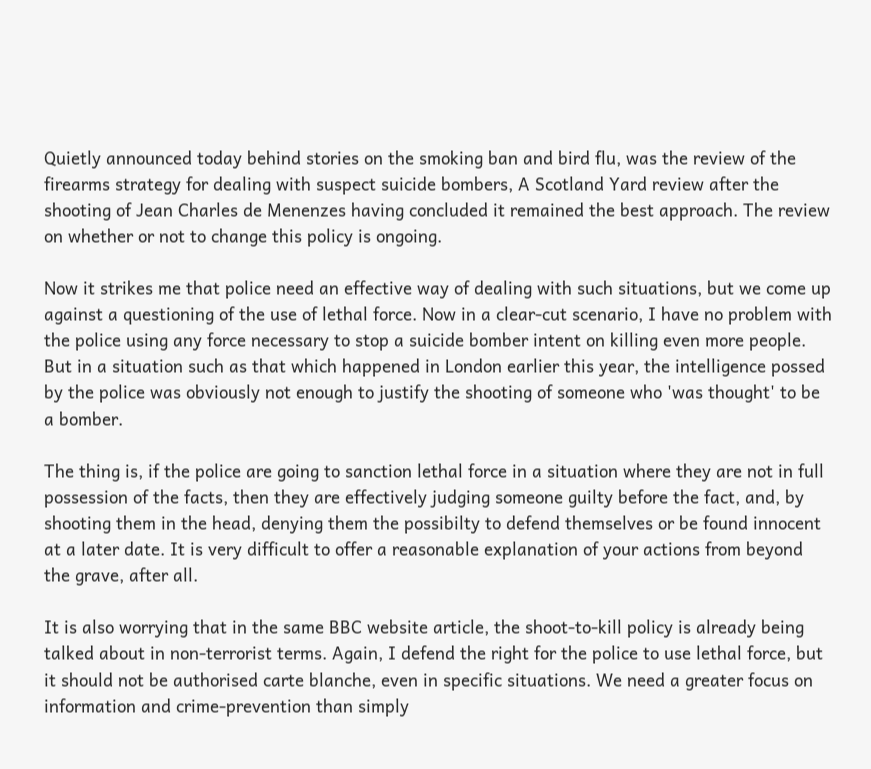Quietly announced today behind stories on the smoking ban and bird flu, was the review of the firearms strategy for dealing with suspect suicide bombers, A Scotland Yard review after the shooting of Jean Charles de Menenzes having concluded it remained the best approach. The review on whether or not to change this policy is ongoing.

Now it strikes me that police need an effective way of dealing with such situations, but we come up against a questioning of the use of lethal force. Now in a clear-cut scenario, I have no problem with the police using any force necessary to stop a suicide bomber intent on killing even more people. But in a situation such as that which happened in London earlier this year, the intelligence possed by the police was obviously not enough to justify the shooting of someone who 'was thought' to be a bomber.

The thing is, if the police are going to sanction lethal force in a situation where they are not in full possession of the facts, then they are effectively judging someone guilty before the fact, and, by shooting them in the head, denying them the possibilty to defend themselves or be found innocent at a later date. It is very difficult to offer a reasonable explanation of your actions from beyond the grave, after all.

It is also worrying that in the same BBC website article, the shoot-to-kill policy is already being talked about in non-terrorist terms. Again, I defend the right for the police to use lethal force, but it should not be authorised carte blanche, even in specific situations. We need a greater focus on information and crime-prevention than simply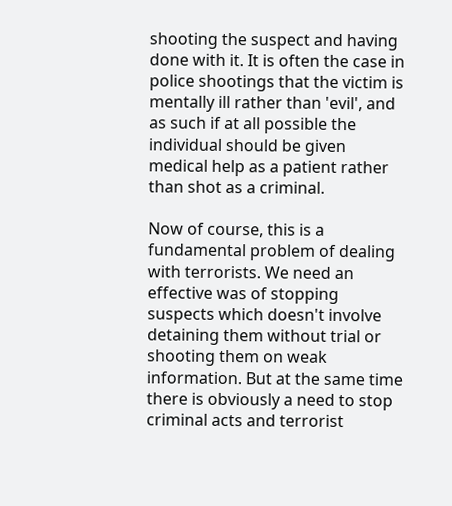shooting the suspect and having done with it. It is often the case in police shootings that the victim is mentally ill rather than 'evil', and as such if at all possible the individual should be given medical help as a patient rather than shot as a criminal.

Now of course, this is a fundamental problem of dealing with terrorists. We need an effective was of stopping suspects which doesn't involve detaining them without trial or shooting them on weak information. But at the same time there is obviously a need to stop criminal acts and terrorist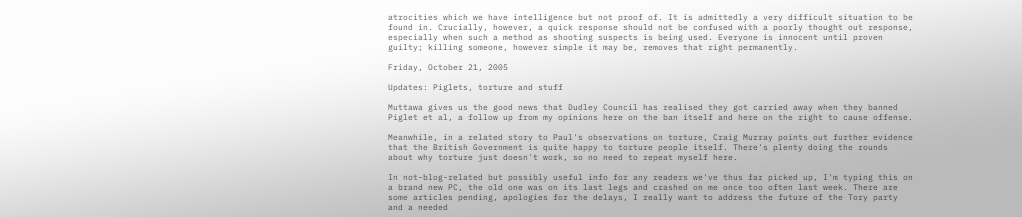atrocities which we have intelligence but not proof of. It is admittedly a very difficult situation to be found in. Crucially, however, a quick response should not be confused with a poorly thought out response, especially when such a method as shooting suspects is being used. Everyone is innocent until proven guilty; killing someone, however simple it may be, removes that right permanently.

Friday, October 21, 2005

Updates: Piglets, torture and stuff

Muttawa gives us the good news that Dudley Council has realised they got carried away when they banned Piglet et al, a follow up from my opinions here on the ban itself and here on the right to cause offense.

Meanwhile, in a related story to Paul's observations on torture, Craig Murray points out further evidence that the British Government is quite happy to torture people itself. There's plenty doing the rounds about why torture just doesn't work, so no need to repeat myself here.

In not-blog-related but possibly useful info for any readers we've thus far picked up, I'm typing this on a brand new PC, the old one was on its last legs and crashed on me once too often last week. There are some articles pending, apologies for the delays, I really want to address the future of the Tory party and a needed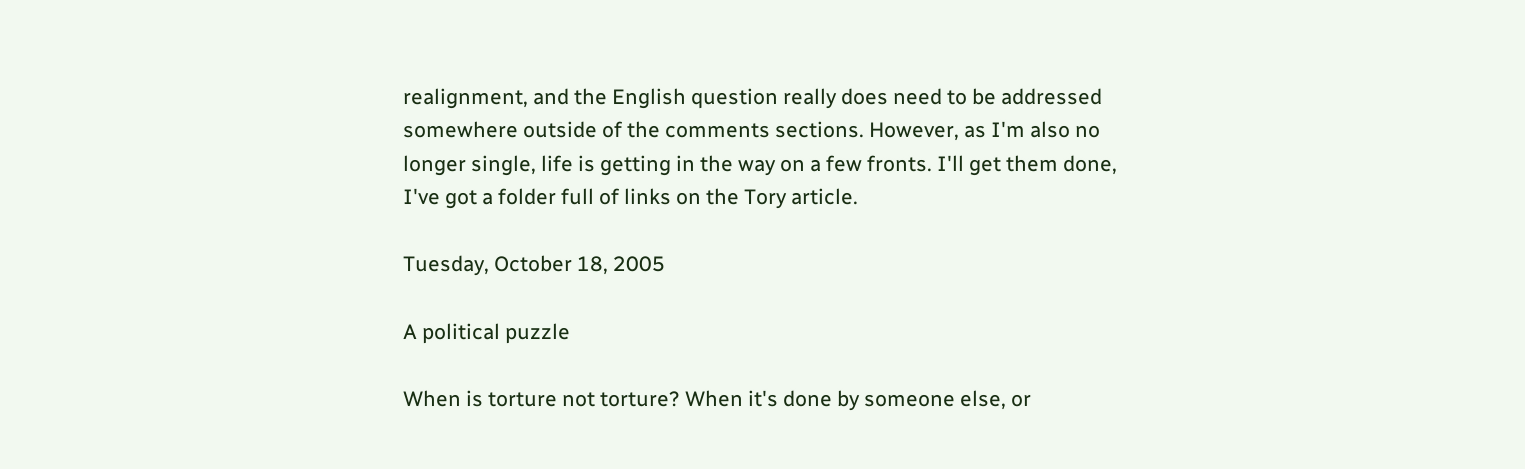realignment, and the English question really does need to be addressed somewhere outside of the comments sections. However, as I'm also no longer single, life is getting in the way on a few fronts. I'll get them done, I've got a folder full of links on the Tory article.

Tuesday, October 18, 2005

A political puzzle

When is torture not torture? When it's done by someone else, or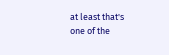at least that's one of the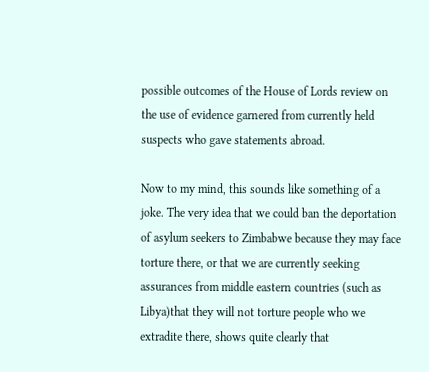possible outcomes of the House of Lords review on the use of evidence garnered from currently held suspects who gave statements abroad.

Now to my mind, this sounds like something of a joke. The very idea that we could ban the deportation of asylum seekers to Zimbabwe because they may face torture there, or that we are currently seeking assurances from middle eastern countries (such as Libya)that they will not torture people who we extradite there, shows quite clearly that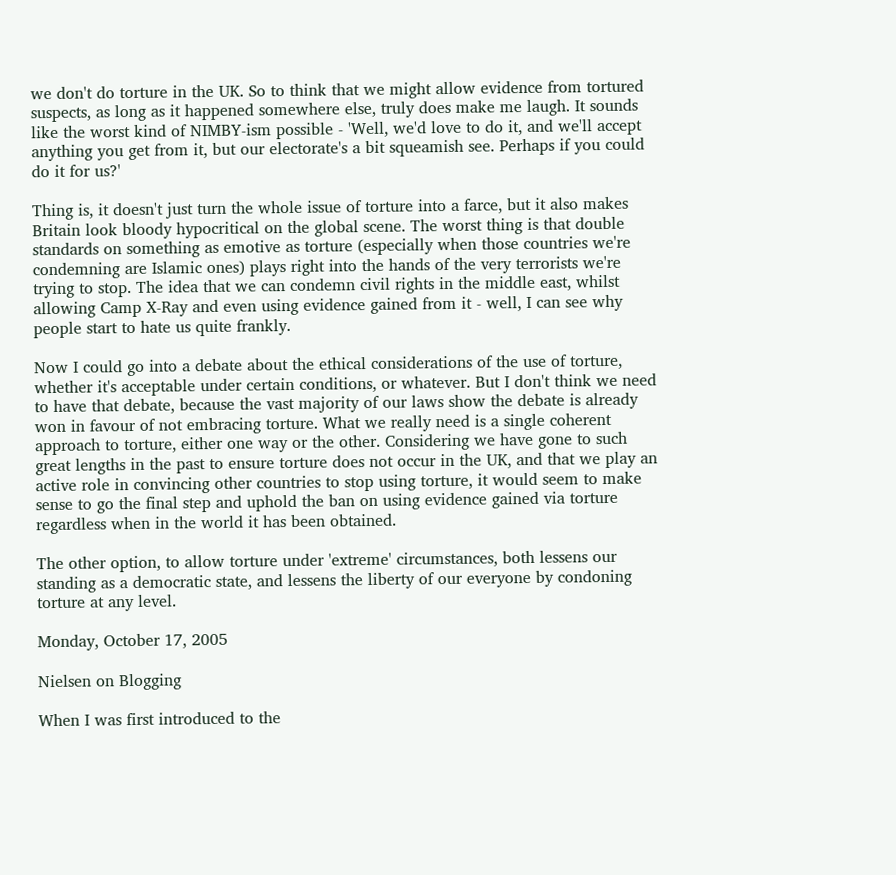we don't do torture in the UK. So to think that we might allow evidence from tortured suspects, as long as it happened somewhere else, truly does make me laugh. It sounds like the worst kind of NIMBY-ism possible - 'Well, we'd love to do it, and we'll accept anything you get from it, but our electorate's a bit squeamish see. Perhaps if you could do it for us?'

Thing is, it doesn't just turn the whole issue of torture into a farce, but it also makes Britain look bloody hypocritical on the global scene. The worst thing is that double standards on something as emotive as torture (especially when those countries we're condemning are Islamic ones) plays right into the hands of the very terrorists we're trying to stop. The idea that we can condemn civil rights in the middle east, whilst allowing Camp X-Ray and even using evidence gained from it - well, I can see why people start to hate us quite frankly.

Now I could go into a debate about the ethical considerations of the use of torture, whether it's acceptable under certain conditions, or whatever. But I don't think we need to have that debate, because the vast majority of our laws show the debate is already won in favour of not embracing torture. What we really need is a single coherent approach to torture, either one way or the other. Considering we have gone to such great lengths in the past to ensure torture does not occur in the UK, and that we play an active role in convincing other countries to stop using torture, it would seem to make sense to go the final step and uphold the ban on using evidence gained via torture regardless when in the world it has been obtained.

The other option, to allow torture under 'extreme' circumstances, both lessens our standing as a democratic state, and lessens the liberty of our everyone by condoning torture at any level.

Monday, October 17, 2005

Nielsen on Blogging

When I was first introduced to the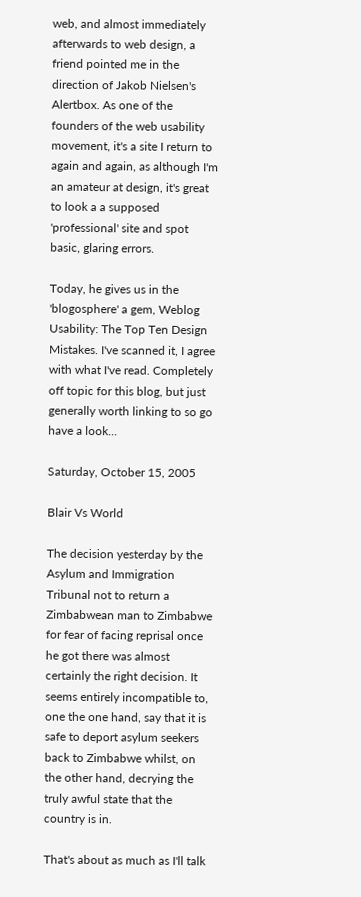web, and almost immediately afterwards to web design, a friend pointed me in the direction of Jakob Nielsen's Alertbox. As one of the founders of the web usability movement, it's a site I return to again and again, as although I'm an amateur at design, it's great to look a a supposed 'professional' site and spot basic, glaring errors.

Today, he gives us in the 'blogosphere' a gem, Weblog Usability: The Top Ten Design Mistakes. I've scanned it, I agree with what I've read. Completely off topic for this blog, but just generally worth linking to so go have a look...

Saturday, October 15, 2005

Blair Vs World

The decision yesterday by the Asylum and Immigration Tribunal not to return a Zimbabwean man to Zimbabwe for fear of facing reprisal once he got there was almost certainly the right decision. It seems entirely incompatible to, one the one hand, say that it is safe to deport asylum seekers back to Zimbabwe whilst, on the other hand, decrying the truly awful state that the country is in.

That's about as much as I'll talk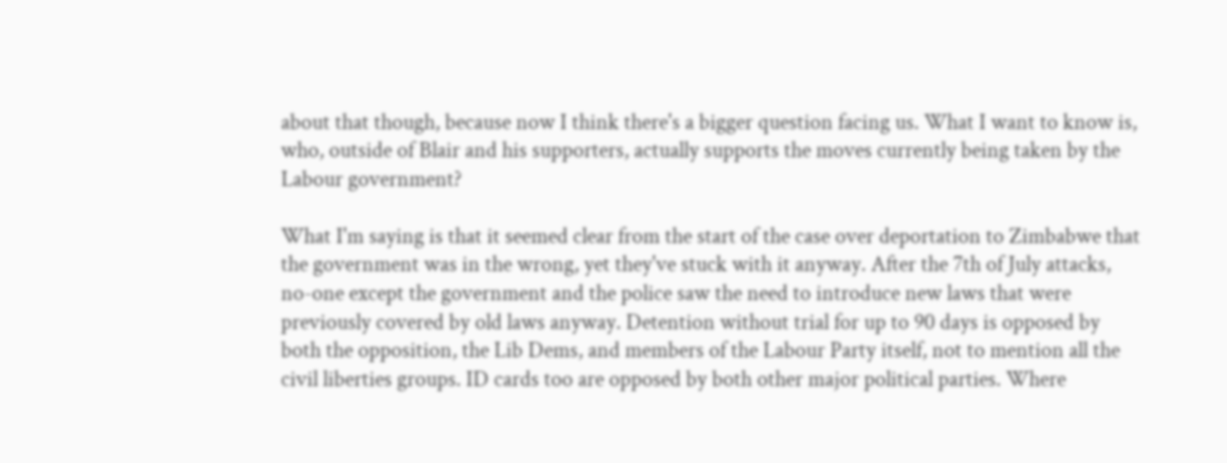about that though, because now I think there's a bigger question facing us. What I want to know is, who, outside of Blair and his supporters, actually supports the moves currently being taken by the Labour government?

What I'm saying is that it seemed clear from the start of the case over deportation to Zimbabwe that the government was in the wrong, yet they've stuck with it anyway. After the 7th of July attacks, no-one except the government and the police saw the need to introduce new laws that were previously covered by old laws anyway. Detention without trial for up to 90 days is opposed by both the opposition, the Lib Dems, and members of the Labour Party itself, not to mention all the civil liberties groups. ID cards too are opposed by both other major political parties. Where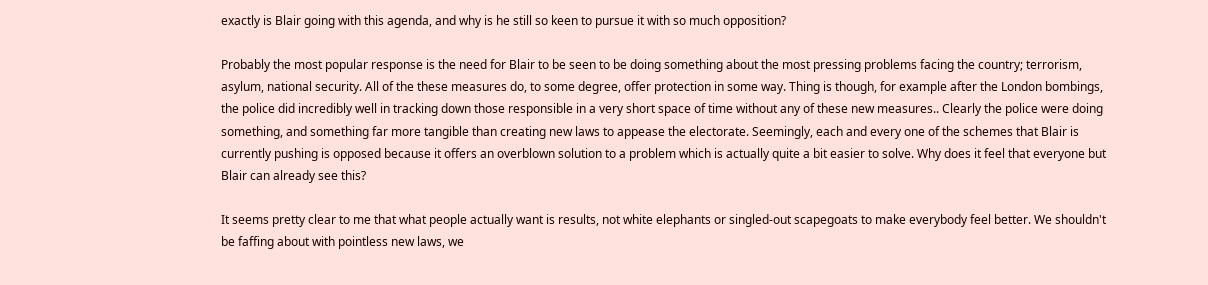exactly is Blair going with this agenda, and why is he still so keen to pursue it with so much opposition?

Probably the most popular response is the need for Blair to be seen to be doing something about the most pressing problems facing the country; terrorism, asylum, national security. All of the these measures do, to some degree, offer protection in some way. Thing is though, for example after the London bombings, the police did incredibly well in tracking down those responsible in a very short space of time without any of these new measures.. Clearly the police were doing something, and something far more tangible than creating new laws to appease the electorate. Seemingly, each and every one of the schemes that Blair is currently pushing is opposed because it offers an overblown solution to a problem which is actually quite a bit easier to solve. Why does it feel that everyone but Blair can already see this?

It seems pretty clear to me that what people actually want is results, not white elephants or singled-out scapegoats to make everybody feel better. We shouldn't be faffing about with pointless new laws, we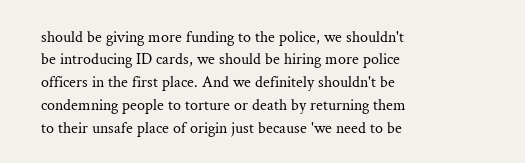should be giving more funding to the police, we shouldn't be introducing ID cards, we should be hiring more police officers in the first place. And we definitely shouldn't be condemning people to torture or death by returning them to their unsafe place of origin just because 'we need to be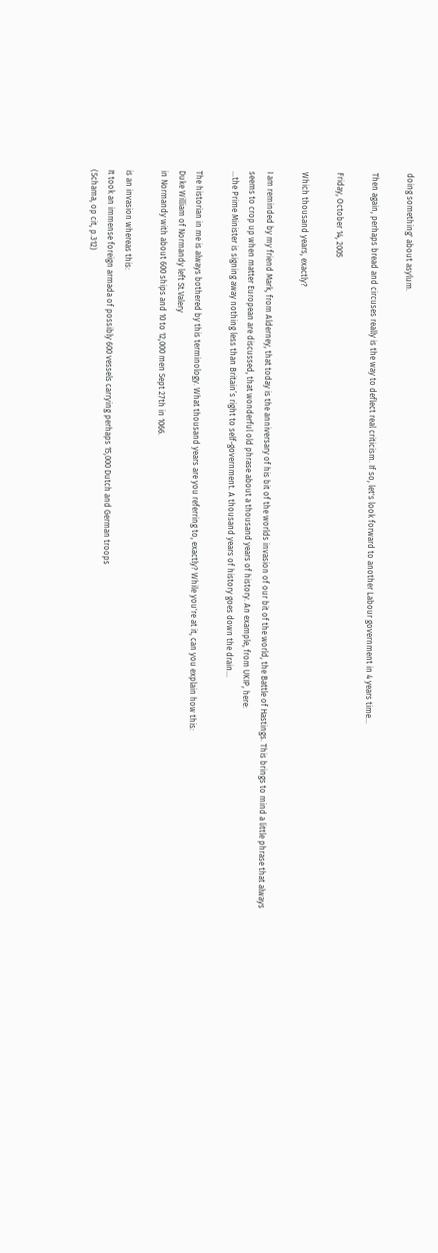doing something' about asylum.

Then again, perhaps bread and circuses really is the way to deflect real criticism. If so, let's look forward to another Labour government in 4 years time...

Friday, October 14, 2005

Which thousand years, exactly?

I am reminded by my friend Mark, from Alderney, that today is the anniversary of his bit of the worlds invasion of our bit of the world, the Battle of Hastings. This brings to mind a little phrase that always seems to crop up when matter European are discussed, that wonderful old phrase about a thousand years of history. An example, from UKIP, here:
...the Prime Minister is signing away nothing less than Britain’s right to self-government. A thousand years of history goes down the drain...

The historian in me is always bothered by this terminology. What thousand years are you referring to, exactly? While you're at it, can you explain how this:
Duke William of Normandy left St.Valery
in Normandy with about 600 ships and 10 to 12,000 men Sept 27th in 1066.

is an invasion whereas this:
It took an immense foreign armada of possibly 600 vessels carrying perhaps 15,000 Dutch and German troops
(Schama, op cit, p.312)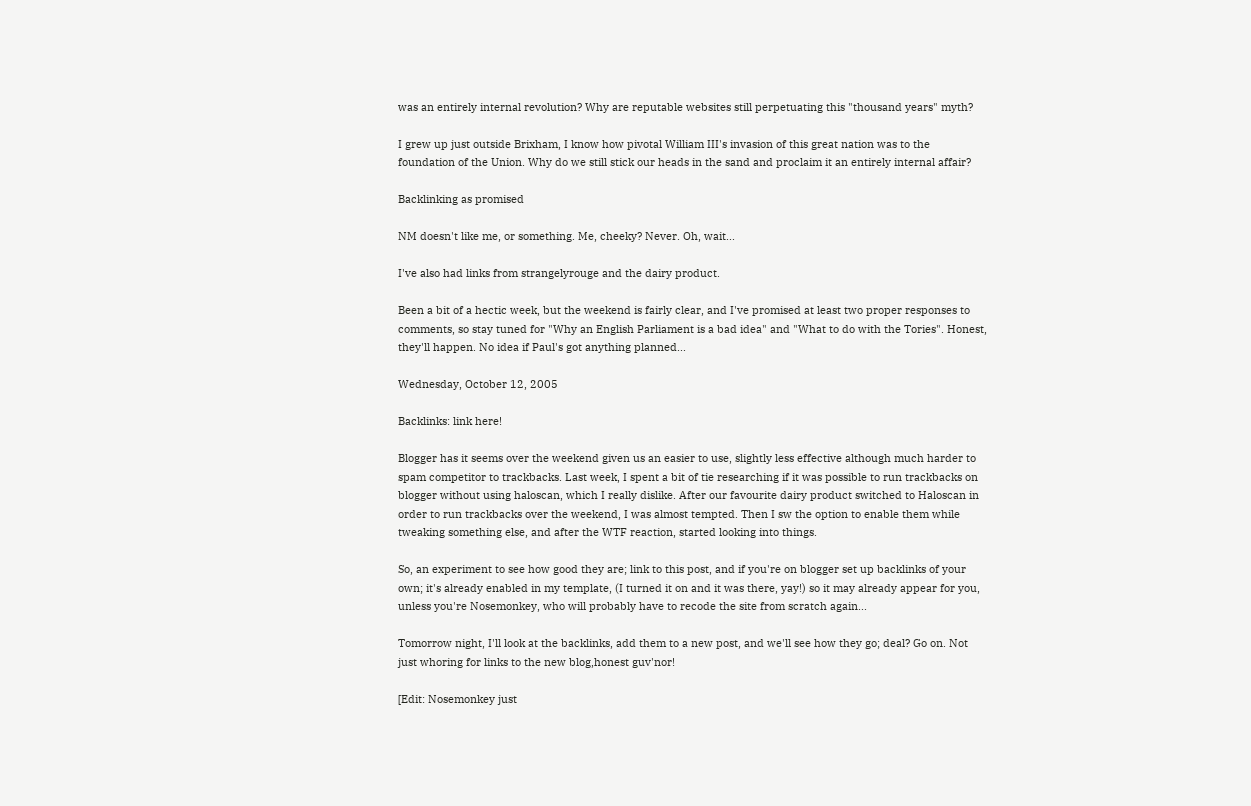was an entirely internal revolution? Why are reputable websites still perpetuating this "thousand years" myth?

I grew up just outside Brixham, I know how pivotal William III's invasion of this great nation was to the foundation of the Union. Why do we still stick our heads in the sand and proclaim it an entirely internal affair?

Backlinking as promised

NM doesn't like me, or something. Me, cheeky? Never. Oh, wait...

I've also had links from strangelyrouge and the dairy product.

Been a bit of a hectic week, but the weekend is fairly clear, and I've promised at least two proper responses to comments, so stay tuned for "Why an English Parliament is a bad idea" and "What to do with the Tories". Honest, they'll happen. No idea if Paul's got anything planned...

Wednesday, October 12, 2005

Backlinks: link here!

Blogger has it seems over the weekend given us an easier to use, slightly less effective although much harder to spam competitor to trackbacks. Last week, I spent a bit of tie researching if it was possible to run trackbacks on blogger without using haloscan, which I really dislike. After our favourite dairy product switched to Haloscan in order to run trackbacks over the weekend, I was almost tempted. Then I sw the option to enable them while tweaking something else, and after the WTF reaction, started looking into things.

So, an experiment to see how good they are; link to this post, and if you're on blogger set up backlinks of your own; it's already enabled in my template, (I turned it on and it was there, yay!) so it may already appear for you, unless you're Nosemonkey, who will probably have to recode the site from scratch again...

Tomorrow night, I'll look at the backlinks, add them to a new post, and we'll see how they go; deal? Go on. Not just whoring for links to the new blog,honest guv'nor!

[Edit: Nosemonkey just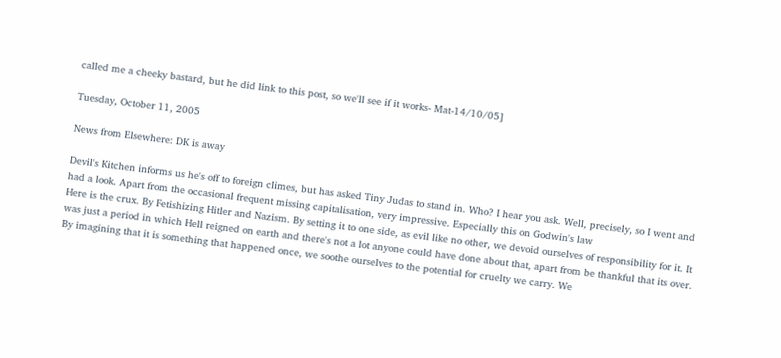called me a cheeky bastard, but he did link to this post, so we'll see if it works- Mat-14/10/05]

Tuesday, October 11, 2005

News from Elsewhere: DK is away

Devil's Kitchen informs us he's off to foreign climes, but has asked Tiny Judas to stand in. Who? I hear you ask. Well, precisely, so I went and had a look. Apart from the occasional frequent missing capitalisation, very impressive. Especially this on Godwin's law
Here is the crux. By Fetishizing Hitler and Nazism. By setting it to one side, as evil like no other, we devoid ourselves of responsibility for it. It was just a period in which Hell reigned on earth and there's not a lot anyone could have done about that, apart from be thankful that its over. By imagining that it is something that happened once, we soothe ourselves to the potential for cruelty we carry. We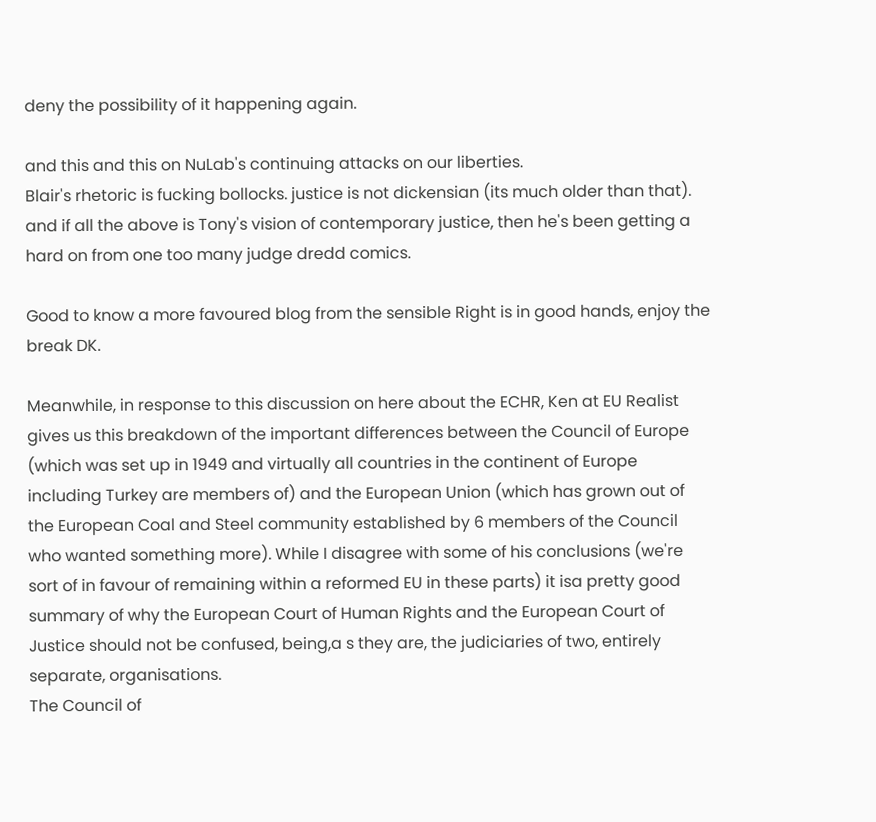deny the possibility of it happening again.

and this and this on NuLab's continuing attacks on our liberties.
Blair's rhetoric is fucking bollocks. justice is not dickensian (its much older than that). and if all the above is Tony's vision of contemporary justice, then he's been getting a hard on from one too many judge dredd comics.

Good to know a more favoured blog from the sensible Right is in good hands, enjoy the break DK.

Meanwhile, in response to this discussion on here about the ECHR, Ken at EU Realist gives us this breakdown of the important differences between the Council of Europe (which was set up in 1949 and virtually all countries in the continent of Europe including Turkey are members of) and the European Union (which has grown out of the European Coal and Steel community established by 6 members of the Council who wanted something more). While I disagree with some of his conclusions (we're sort of in favour of remaining within a reformed EU in these parts) it isa pretty good summary of why the European Court of Human Rights and the European Court of Justice should not be confused, being,a s they are, the judiciaries of two, entirely separate, organisations.
The Council of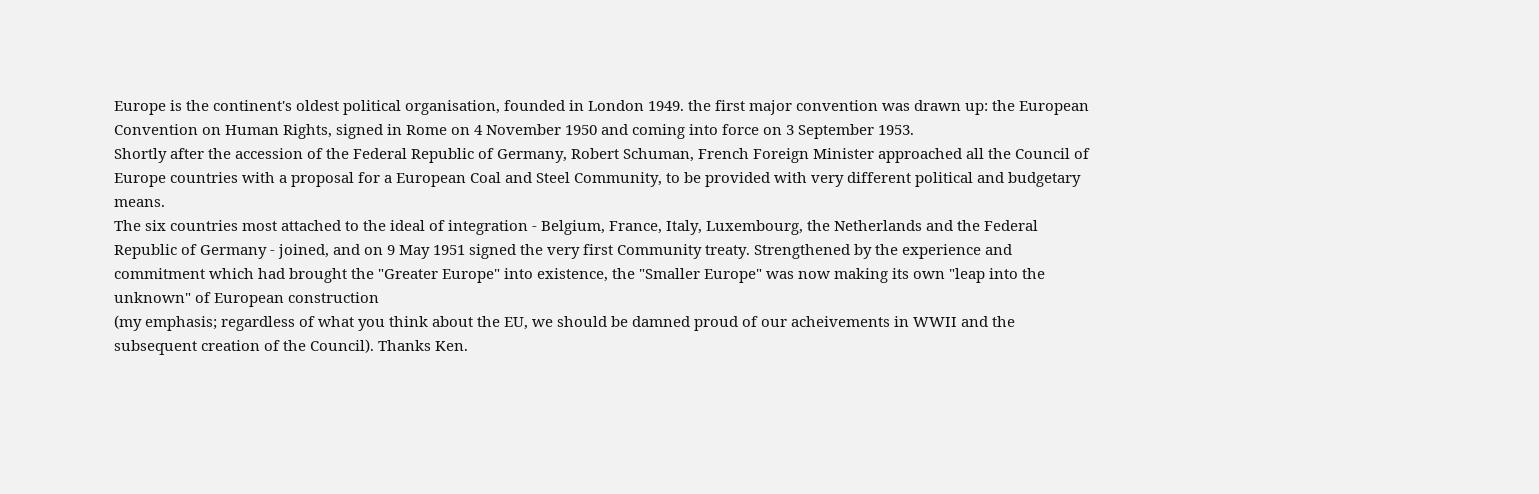Europe is the continent's oldest political organisation, founded in London 1949. the first major convention was drawn up: the European Convention on Human Rights, signed in Rome on 4 November 1950 and coming into force on 3 September 1953.
Shortly after the accession of the Federal Republic of Germany, Robert Schuman, French Foreign Minister approached all the Council of Europe countries with a proposal for a European Coal and Steel Community, to be provided with very different political and budgetary means.
The six countries most attached to the ideal of integration - Belgium, France, Italy, Luxembourg, the Netherlands and the Federal Republic of Germany - joined, and on 9 May 1951 signed the very first Community treaty. Strengthened by the experience and commitment which had brought the "Greater Europe" into existence, the "Smaller Europe" was now making its own "leap into the unknown" of European construction
(my emphasis; regardless of what you think about the EU, we should be damned proud of our acheivements in WWII and the subsequent creation of the Council). Thanks Ken.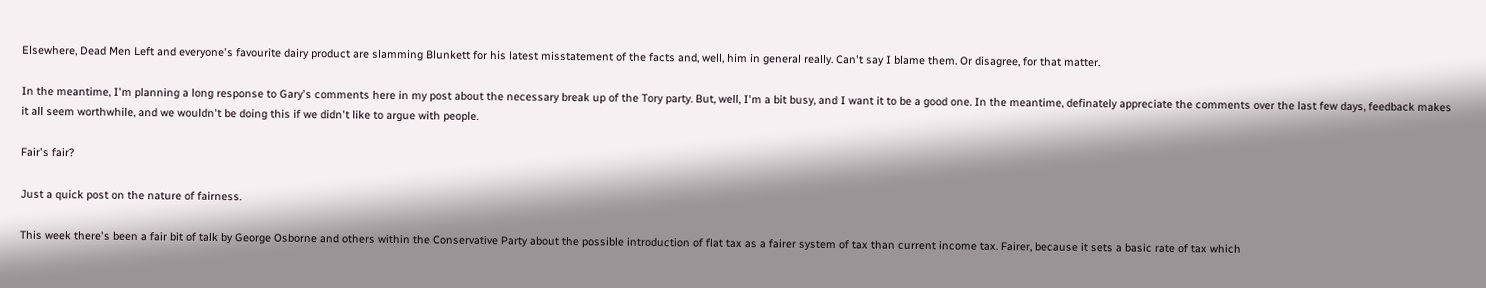Elsewhere, Dead Men Left and everyone's favourite dairy product are slamming Blunkett for his latest misstatement of the facts and, well, him in general really. Can't say I blame them. Or disagree, for that matter.

In the meantime, I'm planning a long response to Gary's comments here in my post about the necessary break up of the Tory party. But, well, I'm a bit busy, and I want it to be a good one. In the meantime, definately appreciate the comments over the last few days, feedback makes it all seem worthwhile, and we wouldn't be doing this if we didn't like to argue with people.

Fair's fair?

Just a quick post on the nature of fairness.

This week there's been a fair bit of talk by George Osborne and others within the Conservative Party about the possible introduction of flat tax as a fairer system of tax than current income tax. Fairer, because it sets a basic rate of tax which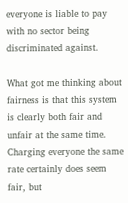everyone is liable to pay with no sector being discriminated against.

What got me thinking about fairness is that this system is clearly both fair and unfair at the same time. Charging everyone the same rate certainly does seem fair, but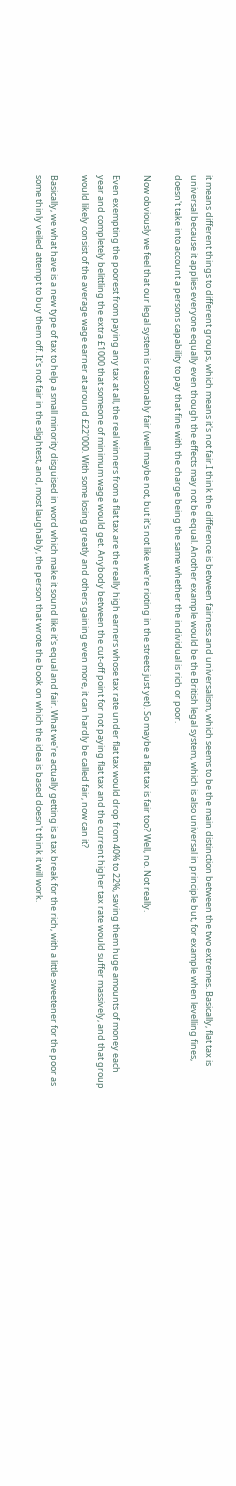it means different things to different groups, which means it's not fair.I think the difference is between fairness and universalism, which seems to be the main distinction between the two extremes. Basically, flat tax is universal because it applies everyone equally even though the effects may not be equal. Another example would be the British legal system, which is also universal in principle but, for example when levelling fines, doesn't take into account a persons capability to pay that fine with the charge being the same whether the individual is rich or poor.

Now obviously we feel that our legal system is reasonably fair (well maybe not, but it's not like we're rioting in the streets just yet). So maybe a flat tax is fair too? Well, no. Not really.

Even exempting the poorest from paying any tax at all, the real winners from a flat tax are the really high earners whose tax rate under flat tax would drop from 40% to 22%, saving them huge amounts of money each year and completely belittling the extra £1000 that someone of minimum wage would get. Anybody between the cut-off point for not paying flat tax and the current higher tax rate would suffer massively, and that group would likely consist of the average wage earner at around £22'000. With some losing greatly and others gaining even more, it can hardly be called fair, now can it?

Basically, we what have is a new type of tax to help a small minority disguised in word which make it sound like it's equal and fair. What we're actually getting is a tax break for the rich, with a little sweetener for the poor as some thinly veiled attempt to buy them off. It's not fair in the slightest, and, most laughably, the person that wrote the book on which the idea is based doesn't think it will work.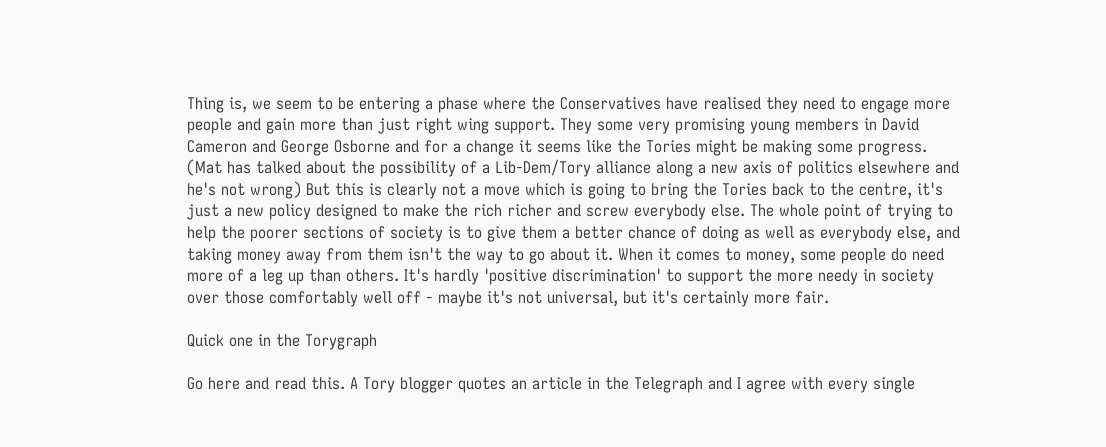Thing is, we seem to be entering a phase where the Conservatives have realised they need to engage more people and gain more than just right wing support. They some very promising young members in David Cameron and George Osborne and for a change it seems like the Tories might be making some progress. (Mat has talked about the possibility of a Lib-Dem/Tory alliance along a new axis of politics elsewhere and he's not wrong) But this is clearly not a move which is going to bring the Tories back to the centre, it's just a new policy designed to make the rich richer and screw everybody else. The whole point of trying to help the poorer sections of society is to give them a better chance of doing as well as everybody else, and taking money away from them isn't the way to go about it. When it comes to money, some people do need more of a leg up than others. It's hardly 'positive discrimination' to support the more needy in society over those comfortably well off - maybe it's not universal, but it's certainly more fair.

Quick one in the Torygraph

Go here and read this. A Tory blogger quotes an article in the Telegraph and I agree with every single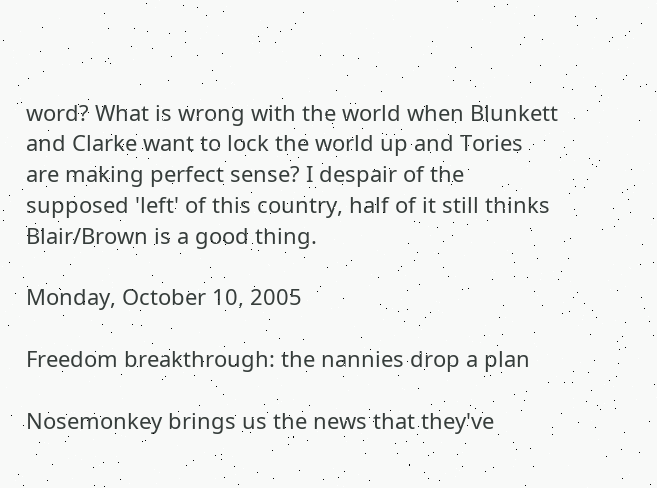word? What is wrong with the world when Blunkett and Clarke want to lock the world up and Tories are making perfect sense? I despair of the supposed 'left' of this country, half of it still thinks Blair/Brown is a good thing.

Monday, October 10, 2005

Freedom breakthrough: the nannies drop a plan

Nosemonkey brings us the news that they've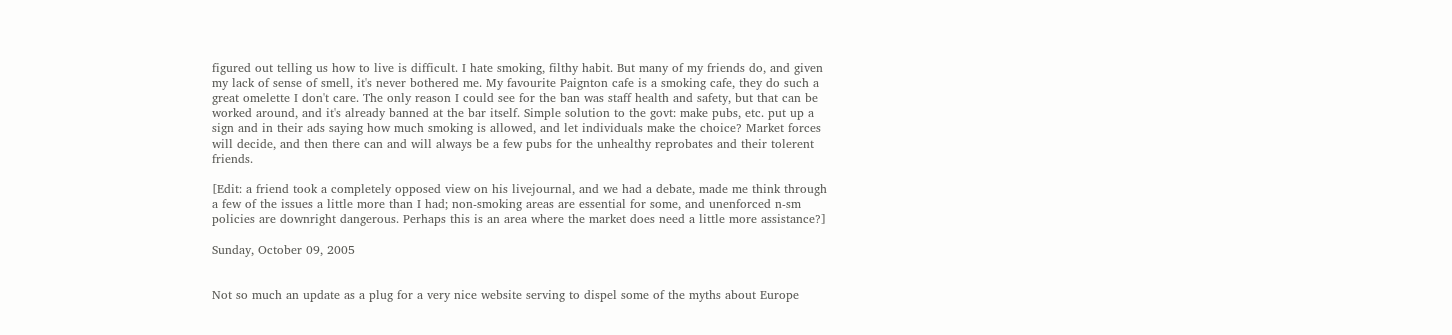figured out telling us how to live is difficult. I hate smoking, filthy habit. But many of my friends do, and given my lack of sense of smell, it's never bothered me. My favourite Paignton cafe is a smoking cafe, they do such a great omelette I don't care. The only reason I could see for the ban was staff health and safety, but that can be worked around, and it's already banned at the bar itself. Simple solution to the govt: make pubs, etc. put up a sign and in their ads saying how much smoking is allowed, and let individuals make the choice? Market forces will decide, and then there can and will always be a few pubs for the unhealthy reprobates and their tolerent friends.

[Edit: a friend took a completely opposed view on his livejournal, and we had a debate, made me think through a few of the issues a little more than I had; non-smoking areas are essential for some, and unenforced n-sm policies are downright dangerous. Perhaps this is an area where the market does need a little more assistance?]

Sunday, October 09, 2005


Not so much an update as a plug for a very nice website serving to dispel some of the myths about Europe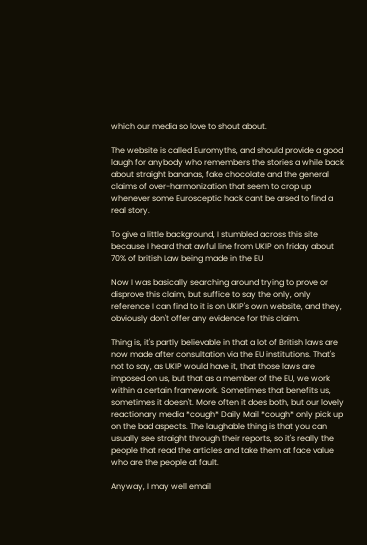which our media so love to shout about.

The website is called Euromyths, and should provide a good laugh for anybody who remembers the stories a while back about straight bananas, fake chocolate and the general claims of over-harmonization that seem to crop up whenever some Eurosceptic hack cant be arsed to find a real story.

To give a little background, I stumbled across this site because I heard that awful line from UKIP on friday about
70% of british Law being made in the EU

Now I was basically searching around trying to prove or disprove this claim, but suffice to say the only, only reference I can find to it is on UKIP's own website, and they, obviously don't offer any evidence for this claim.

Thing is, it's partly believable in that a lot of British laws are now made after consultation via the EU institutions. That's not to say, as UKIP would have it, that those laws are imposed on us, but that as a member of the EU, we work within a certain framework. Sometimes that benefits us, sometimes it doesn't. More often it does both, but our lovely reactionary media *cough* Daily Mail *cough* only pick up on the bad aspects. The laughable thing is that you can usually see straight through their reports, so it's really the people that read the articles and take them at face value who are the people at fault.

Anyway, I may well email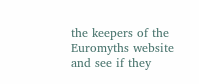the keepers of the Euromyths website and see if they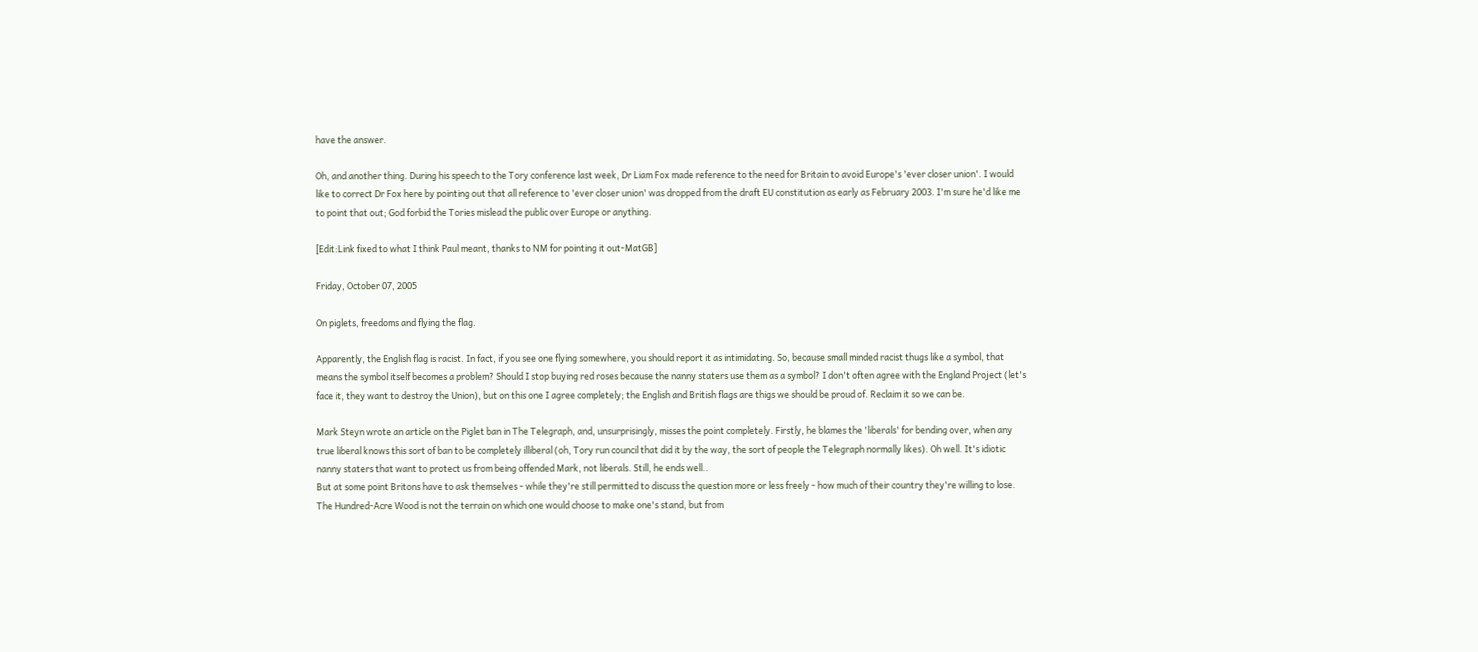have the answer.

Oh, and another thing. During his speech to the Tory conference last week, Dr Liam Fox made reference to the need for Britain to avoid Europe's 'ever closer union'. I would like to correct Dr Fox here by pointing out that all reference to 'ever closer union' was dropped from the draft EU constitution as early as February 2003. I'm sure he'd like me to point that out; God forbid the Tories mislead the public over Europe or anything.

[Edit:Link fixed to what I think Paul meant, thanks to NM for pointing it out-MatGB]

Friday, October 07, 2005

On piglets, freedoms and flying the flag.

Apparently, the English flag is racist. In fact, if you see one flying somewhere, you should report it as intimidating. So, because small minded racist thugs like a symbol, that means the symbol itself becomes a problem? Should I stop buying red roses because the nanny staters use them as a symbol? I don't often agree with the England Project (let's face it, they want to destroy the Union), but on this one I agree completely; the English and British flags are thigs we should be proud of. Reclaim it so we can be.

Mark Steyn wrote an article on the Piglet ban in The Telegraph, and, unsurprisingly, misses the point completely. Firstly, he blames the 'liberals' for bending over, when any true liberal knows this sort of ban to be completely illiberal (oh, Tory run council that did it by the way, the sort of people the Telegraph normally likes). Oh well. It's idiotic nanny staters that want to protect us from being offended Mark, not liberals. Still, he ends well..
But at some point Britons have to ask themselves - while they're still permitted to discuss the question more or less freely - how much of their country they're willing to lose. The Hundred-Acre Wood is not the terrain on which one would choose to make one's stand, but from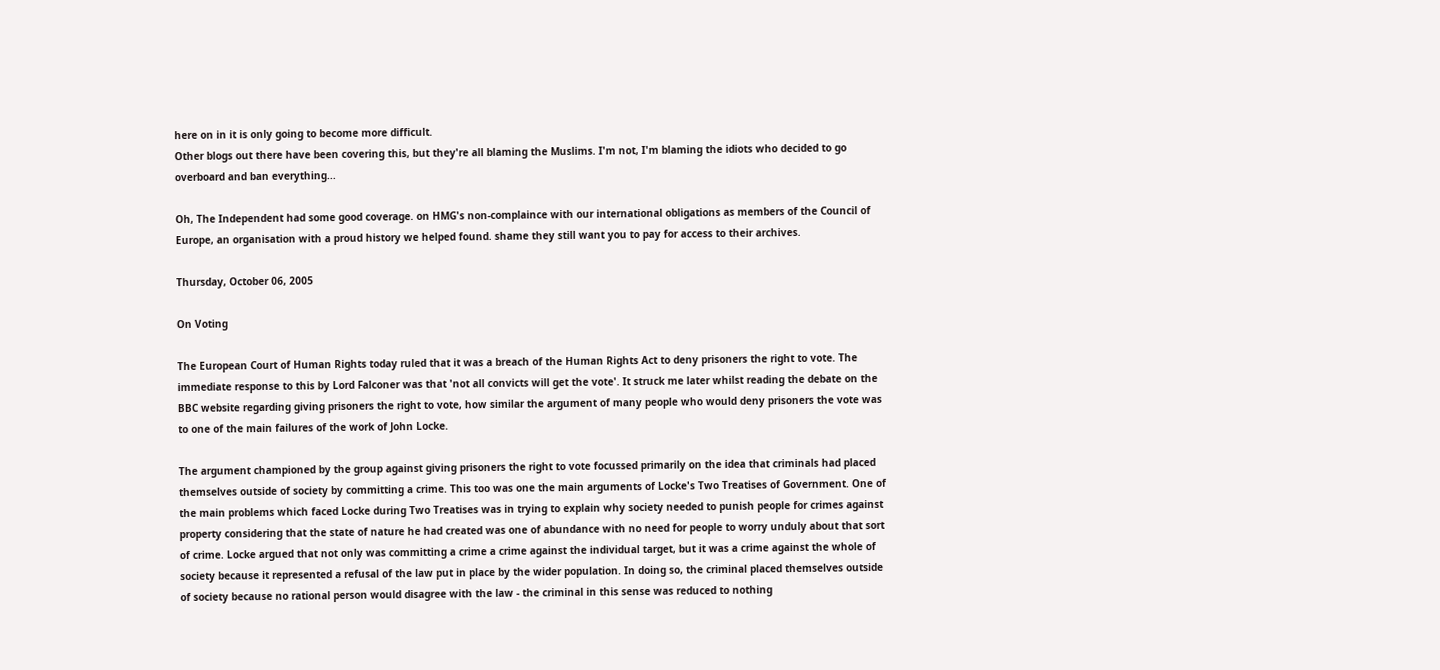here on in it is only going to become more difficult.
Other blogs out there have been covering this, but they're all blaming the Muslims. I'm not, I'm blaming the idiots who decided to go overboard and ban everything...

Oh, The Independent had some good coverage. on HMG's non-complaince with our international obligations as members of the Council of Europe, an organisation with a proud history we helped found. shame they still want you to pay for access to their archives.

Thursday, October 06, 2005

On Voting

The European Court of Human Rights today ruled that it was a breach of the Human Rights Act to deny prisoners the right to vote. The immediate response to this by Lord Falconer was that 'not all convicts will get the vote'. It struck me later whilst reading the debate on the BBC website regarding giving prisoners the right to vote, how similar the argument of many people who would deny prisoners the vote was to one of the main failures of the work of John Locke.

The argument championed by the group against giving prisoners the right to vote focussed primarily on the idea that criminals had placed themselves outside of society by committing a crime. This too was one the main arguments of Locke's Two Treatises of Government. One of the main problems which faced Locke during Two Treatises was in trying to explain why society needed to punish people for crimes against property considering that the state of nature he had created was one of abundance with no need for people to worry unduly about that sort of crime. Locke argued that not only was committing a crime a crime against the individual target, but it was a crime against the whole of society because it represented a refusal of the law put in place by the wider population. In doing so, the criminal placed themselves outside of society because no rational person would disagree with the law - the criminal in this sense was reduced to nothing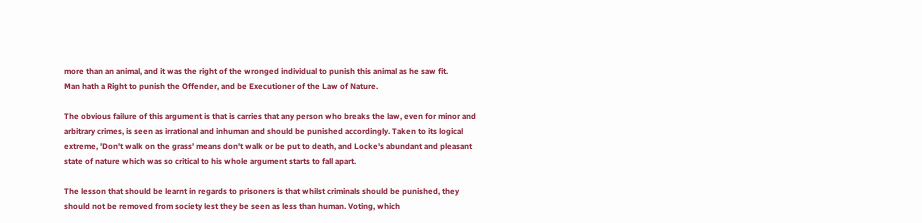more than an animal, and it was the right of the wronged individual to punish this animal as he saw fit.
Man hath a Right to punish the Offender, and be Executioner of the Law of Nature.

The obvious failure of this argument is that is carries that any person who breaks the law, even for minor and arbitrary crimes, is seen as irrational and inhuman and should be punished accordingly. Taken to its logical extreme, 'Don't walk on the grass' means don't walk or be put to death, and Locke's abundant and pleasant state of nature which was so critical to his whole argument starts to fall apart.

The lesson that should be learnt in regards to prisoners is that whilst criminals should be punished, they should not be removed from society lest they be seen as less than human. Voting, which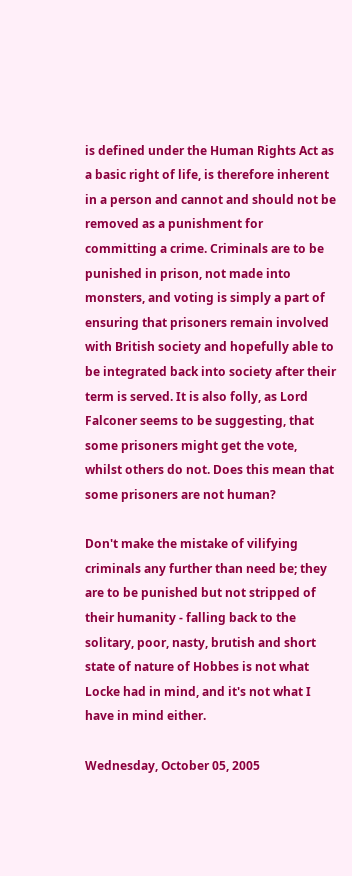is defined under the Human Rights Act as a basic right of life, is therefore inherent in a person and cannot and should not be removed as a punishment for committing a crime. Criminals are to be punished in prison, not made into monsters, and voting is simply a part of ensuring that prisoners remain involved with British society and hopefully able to be integrated back into society after their term is served. It is also folly, as Lord Falconer seems to be suggesting, that some prisoners might get the vote, whilst others do not. Does this mean that some prisoners are not human?

Don't make the mistake of vilifying criminals any further than need be; they are to be punished but not stripped of their humanity - falling back to the solitary, poor, nasty, brutish and short state of nature of Hobbes is not what Locke had in mind, and it's not what I have in mind either.

Wednesday, October 05, 2005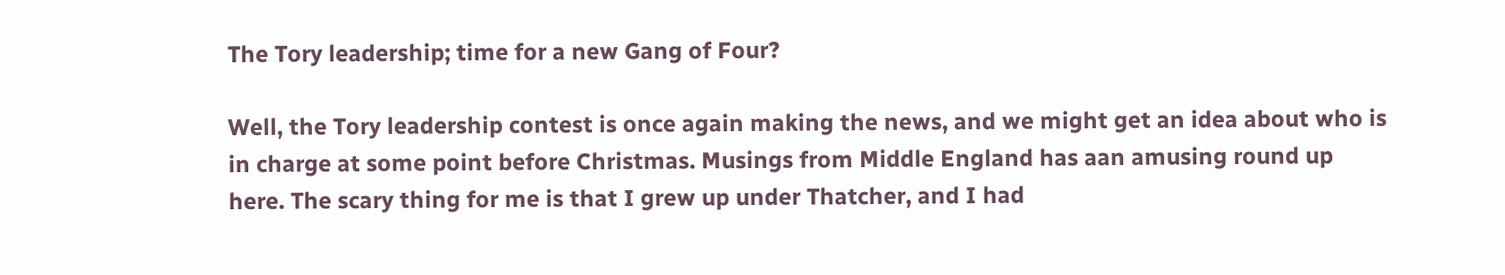The Tory leadership; time for a new Gang of Four?

Well, the Tory leadership contest is once again making the news, and we might get an idea about who is in charge at some point before Christmas. Musings from Middle England has aan amusing round up here. The scary thing for me is that I grew up under Thatcher, and I had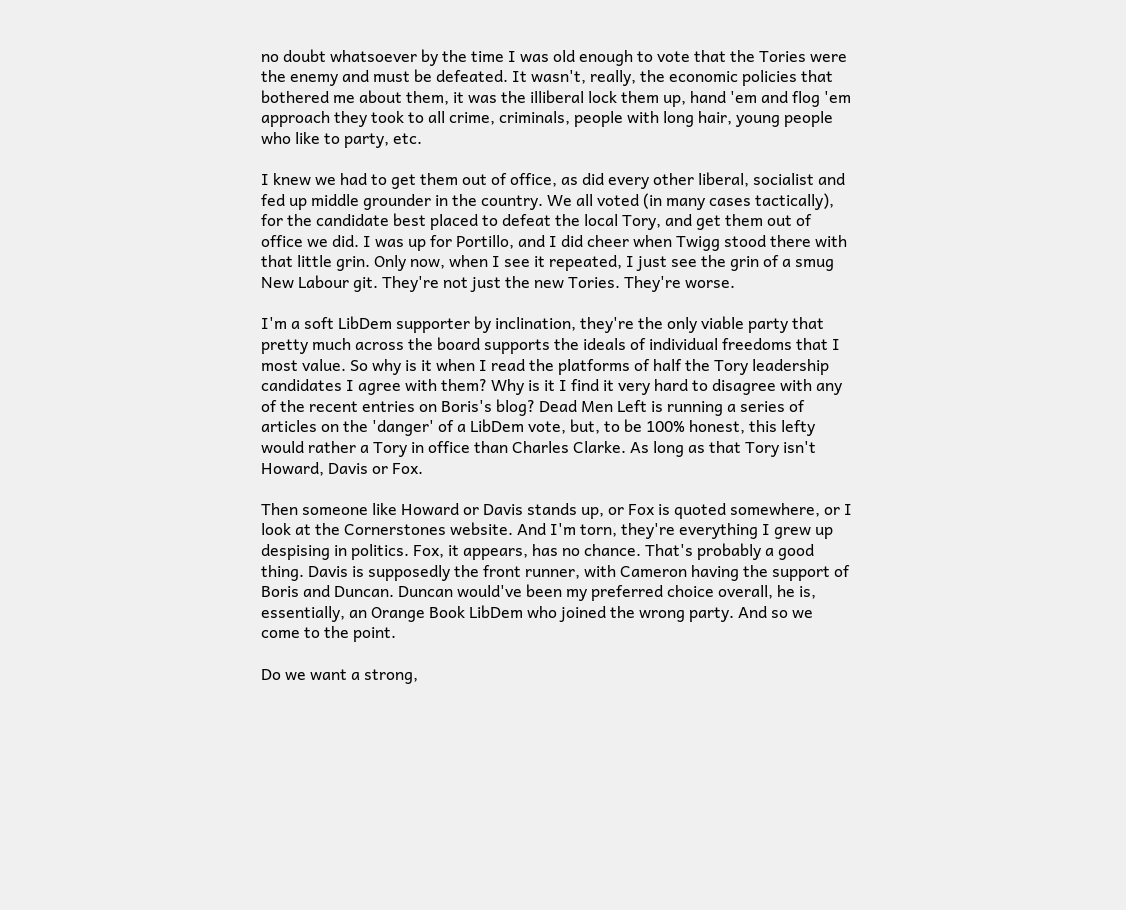no doubt whatsoever by the time I was old enough to vote that the Tories were the enemy and must be defeated. It wasn't, really, the economic policies that bothered me about them, it was the illiberal lock them up, hand 'em and flog 'em approach they took to all crime, criminals, people with long hair, young people who like to party, etc.

I knew we had to get them out of office, as did every other liberal, socialist and fed up middle grounder in the country. We all voted (in many cases tactically), for the candidate best placed to defeat the local Tory, and get them out of office we did. I was up for Portillo, and I did cheer when Twigg stood there with that little grin. Only now, when I see it repeated, I just see the grin of a smug New Labour git. They're not just the new Tories. They're worse.

I'm a soft LibDem supporter by inclination, they're the only viable party that pretty much across the board supports the ideals of individual freedoms that I most value. So why is it when I read the platforms of half the Tory leadership candidates I agree with them? Why is it I find it very hard to disagree with any of the recent entries on Boris's blog? Dead Men Left is running a series of articles on the 'danger' of a LibDem vote, but, to be 100% honest, this lefty would rather a Tory in office than Charles Clarke. As long as that Tory isn't Howard, Davis or Fox.

Then someone like Howard or Davis stands up, or Fox is quoted somewhere, or I look at the Cornerstones website. And I'm torn, they're everything I grew up despising in politics. Fox, it appears, has no chance. That's probably a good thing. Davis is supposedly the front runner, with Cameron having the support of Boris and Duncan. Duncan would've been my preferred choice overall, he is, essentially, an Orange Book LibDem who joined the wrong party. And so we come to the point.

Do we want a strong,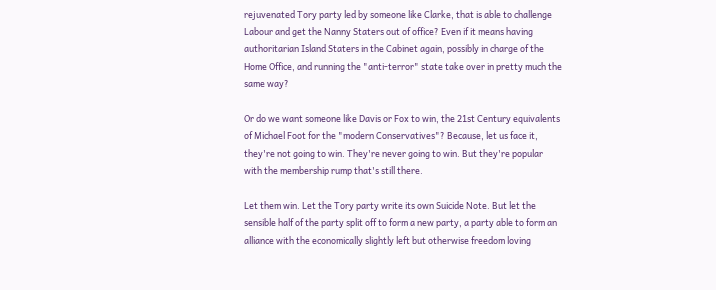rejuvenated Tory party led by someone like Clarke, that is able to challenge Labour and get the Nanny Staters out of office? Even if it means having authoritarian Island Staters in the Cabinet again, possibly in charge of the Home Office, and running the "anti-terror" state take over in pretty much the same way?

Or do we want someone like Davis or Fox to win, the 21st Century equivalents of Michael Foot for the "modern Conservatives"? Because, let us face it, they're not going to win. They're never going to win. But they're popular with the membership rump that's still there.

Let them win. Let the Tory party write its own Suicide Note. But let the sensible half of the party split off to form a new party, a party able to form an alliance with the economically slightly left but otherwise freedom loving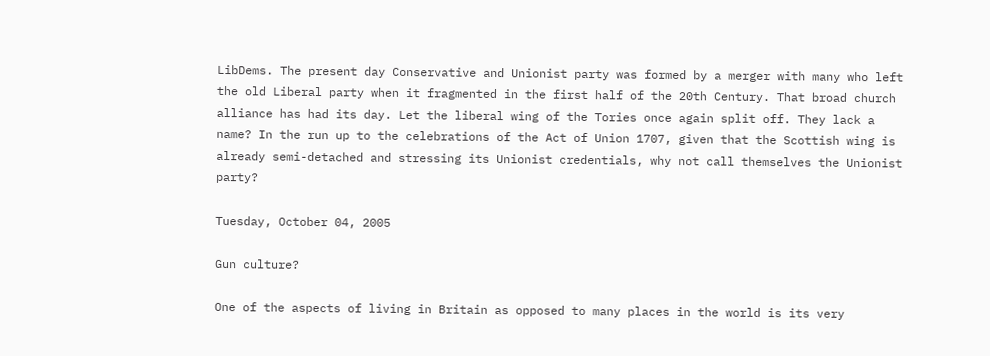LibDems. The present day Conservative and Unionist party was formed by a merger with many who left the old Liberal party when it fragmented in the first half of the 20th Century. That broad church alliance has had its day. Let the liberal wing of the Tories once again split off. They lack a name? In the run up to the celebrations of the Act of Union 1707, given that the Scottish wing is already semi-detached and stressing its Unionist credentials, why not call themselves the Unionist party?

Tuesday, October 04, 2005

Gun culture?

One of the aspects of living in Britain as opposed to many places in the world is its very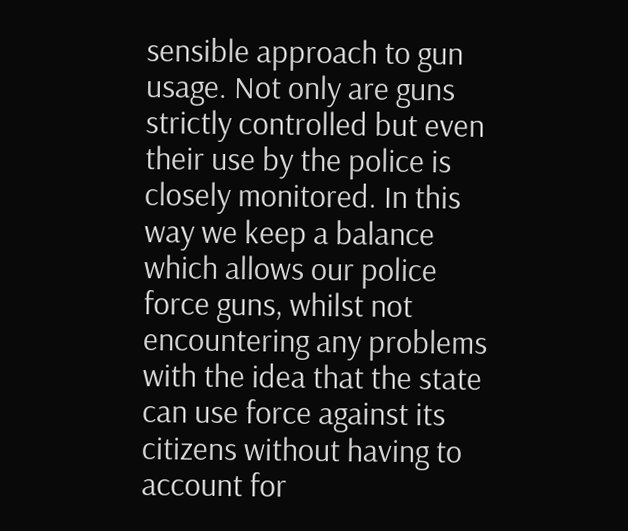sensible approach to gun usage. Not only are guns strictly controlled but even their use by the police is closely monitored. In this way we keep a balance which allows our police force guns, whilst not encountering any problems with the idea that the state can use force against its citizens without having to account for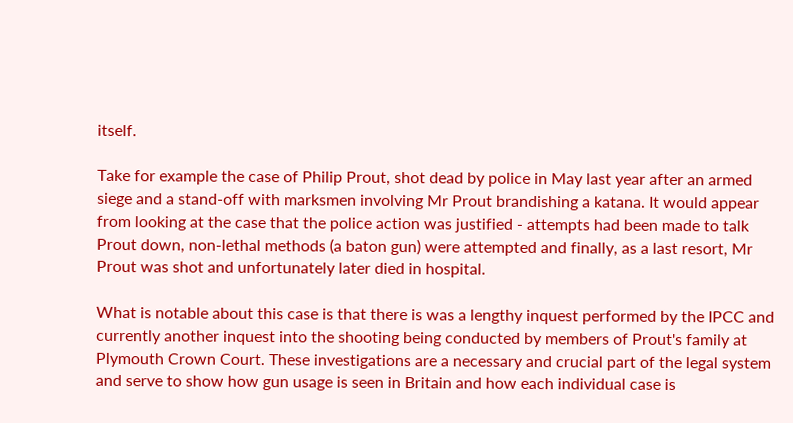itself.

Take for example the case of Philip Prout, shot dead by police in May last year after an armed siege and a stand-off with marksmen involving Mr Prout brandishing a katana. It would appear from looking at the case that the police action was justified - attempts had been made to talk Prout down, non-lethal methods (a baton gun) were attempted and finally, as a last resort, Mr Prout was shot and unfortunately later died in hospital.

What is notable about this case is that there is was a lengthy inquest performed by the IPCC and currently another inquest into the shooting being conducted by members of Prout's family at Plymouth Crown Court. These investigations are a necessary and crucial part of the legal system and serve to show how gun usage is seen in Britain and how each individual case is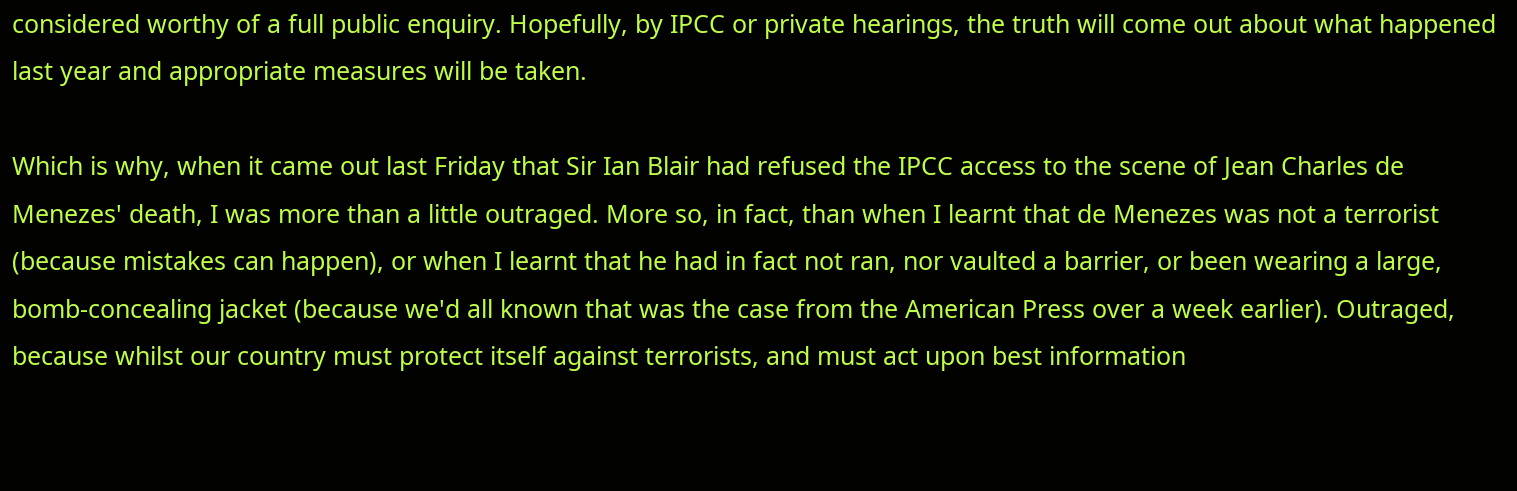considered worthy of a full public enquiry. Hopefully, by IPCC or private hearings, the truth will come out about what happened last year and appropriate measures will be taken.

Which is why, when it came out last Friday that Sir Ian Blair had refused the IPCC access to the scene of Jean Charles de Menezes' death, I was more than a little outraged. More so, in fact, than when I learnt that de Menezes was not a terrorist (because mistakes can happen), or when I learnt that he had in fact not ran, nor vaulted a barrier, or been wearing a large, bomb-concealing jacket (because we'd all known that was the case from the American Press over a week earlier). Outraged, because whilst our country must protect itself against terrorists, and must act upon best information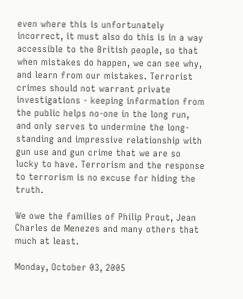even where this is unfortunately incorrect, it must also do this is in a way accessible to the British people, so that when mistakes do happen, we can see why, and learn from our mistakes. Terrorist crimes should not warrant private investigations - keeping information from the public helps no-one in the long run, and only serves to undermine the long-standing and impressive relationship with gun use and gun crime that we are so lucky to have. Terrorism and the response to terrorism is no excuse for hiding the truth.

We owe the families of Philip Prout, Jean Charles de Menezes and many others that much at least.

Monday, October 03, 2005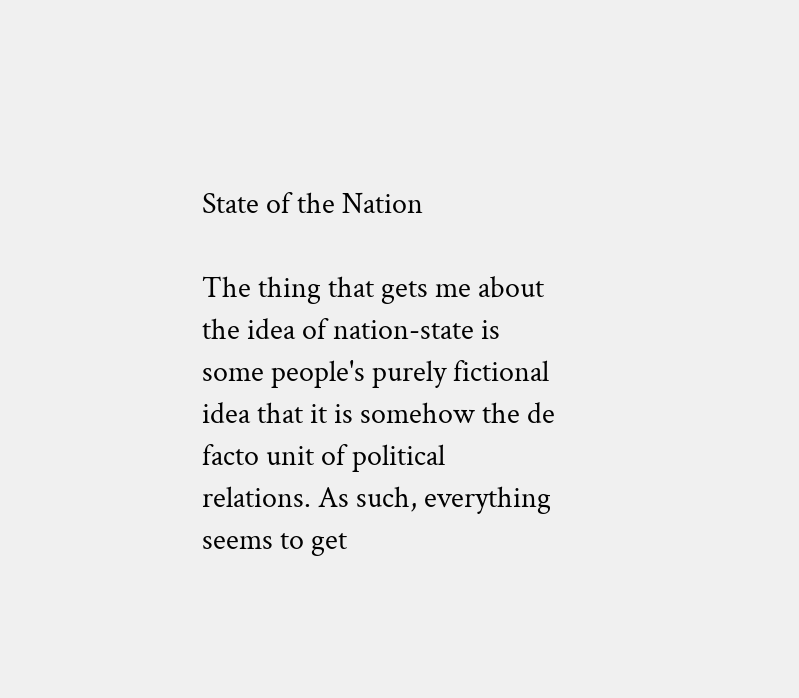State of the Nation

The thing that gets me about the idea of nation-state is some people's purely fictional idea that it is somehow the de facto unit of political relations. As such, everything seems to get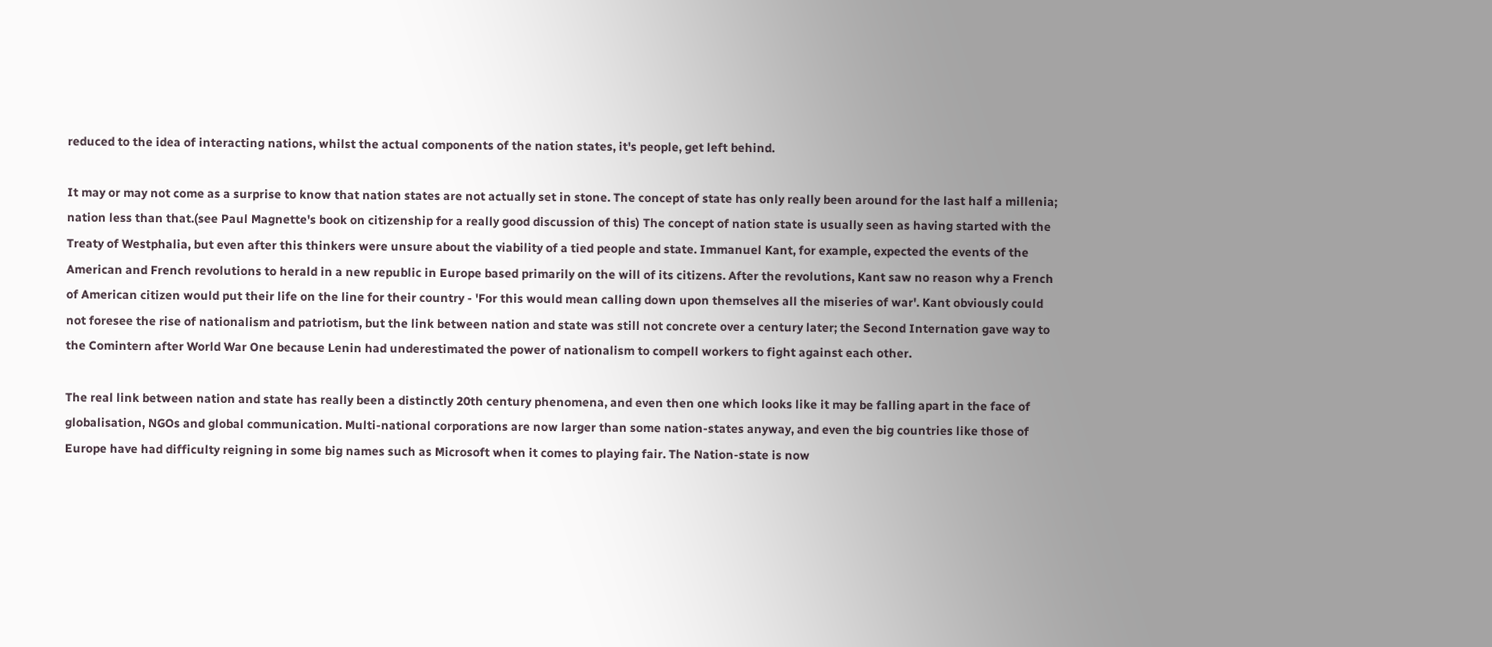reduced to the idea of interacting nations, whilst the actual components of the nation states, it's people, get left behind.

It may or may not come as a surprise to know that nation states are not actually set in stone. The concept of state has only really been around for the last half a millenia; nation less than that.(see Paul Magnette's book on citizenship for a really good discussion of this) The concept of nation state is usually seen as having started with the Treaty of Westphalia, but even after this thinkers were unsure about the viability of a tied people and state. Immanuel Kant, for example, expected the events of the American and French revolutions to herald in a new republic in Europe based primarily on the will of its citizens. After the revolutions, Kant saw no reason why a French of American citizen would put their life on the line for their country - 'For this would mean calling down upon themselves all the miseries of war'. Kant obviously could not foresee the rise of nationalism and patriotism, but the link between nation and state was still not concrete over a century later; the Second Internation gave way to the Comintern after World War One because Lenin had underestimated the power of nationalism to compell workers to fight against each other.

The real link between nation and state has really been a distinctly 20th century phenomena, and even then one which looks like it may be falling apart in the face of globalisation, NGOs and global communication. Multi-national corporations are now larger than some nation-states anyway, and even the big countries like those of Europe have had difficulty reigning in some big names such as Microsoft when it comes to playing fair. The Nation-state is now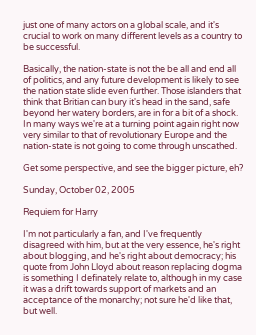just one of many actors on a global scale, and it's crucial to work on many different levels as a country to be successful.

Basically, the nation-state is not the be all and end all of politics, and any future development is likely to see the nation state slide even further. Those islanders that think that Britian can bury it's head in the sand, safe beyond her watery borders, are in for a bit of a shock. In many ways we're at a turning point again right now very similar to that of revolutionary Europe and the nation-state is not going to come through unscathed.

Get some perspective, and see the bigger picture, eh?

Sunday, October 02, 2005

Requiem for Harry

I'm not particularly a fan, and I've frequently disagreed with him, but at the very essence, he's right about blogging, and he's right about democracy; his quote from John Lloyd about reason replacing dogma is something I definately relate to, although in my case it was a drift towards support of markets and an acceptance of the monarchy; not sure he'd like that, but well.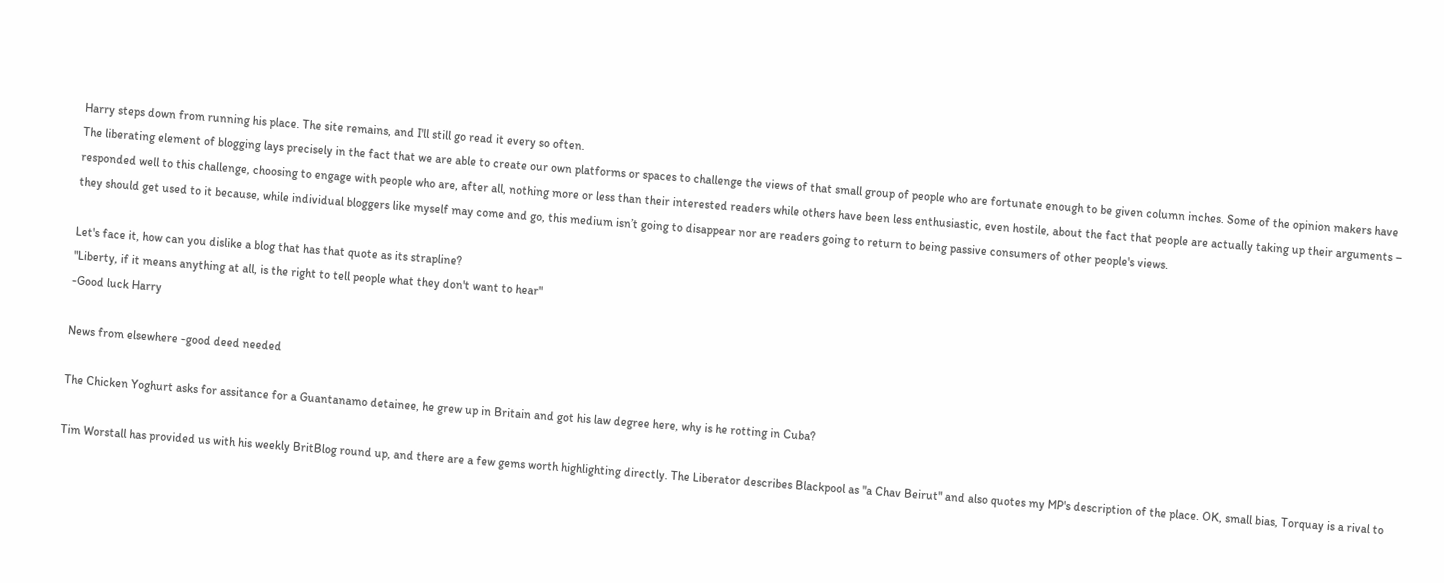Harry steps down from running his place. The site remains, and I'll still go read it every so often.
The liberating element of blogging lays precisely in the fact that we are able to create our own platforms or spaces to challenge the views of that small group of people who are fortunate enough to be given column inches. Some of the opinion makers have responded well to this challenge, choosing to engage with people who are, after all, nothing more or less than their interested readers while others have been less enthusiastic, even hostile, about the fact that people are actually taking up their arguments – they should get used to it because, while individual bloggers like myself may come and go, this medium isn’t going to disappear nor are readers going to return to being passive consumers of other people's views.

Let's face it, how can you dislike a blog that has that quote as its strapline?
"Liberty, if it means anything at all, is the right to tell people what they don't want to hear"
-Good luck Harry

News from elsewhere -good deed needed

The Chicken Yoghurt asks for assitance for a Guantanamo detainee, he grew up in Britain and got his law degree here, why is he rotting in Cuba?

Tim Worstall has provided us with his weekly BritBlog round up, and there are a few gems worth highlighting directly. The Liberator describes Blackpool as "a Chav Beirut" and also quotes my MP's description of the place. OK, small bias, Torquay is a rival to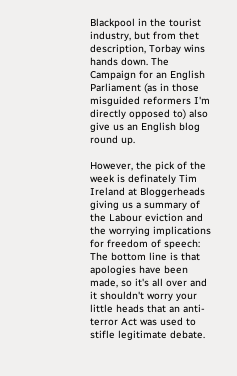Blackpool in the tourist industry, but from thet description, Torbay wins hands down. The Campaign for an English Parliament (as in those misguided reformers I'm directly opposed to) also give us an English blog round up.

However, the pick of the week is definately Tim Ireland at Bloggerheads giving us a summary of the Labour eviction and the worrying implications for freedom of speech:
The bottom line is that apologies have been made, so it's all over and it shouldn't worry your little heads that an anti-terror Act was used to stifle legitimate debate.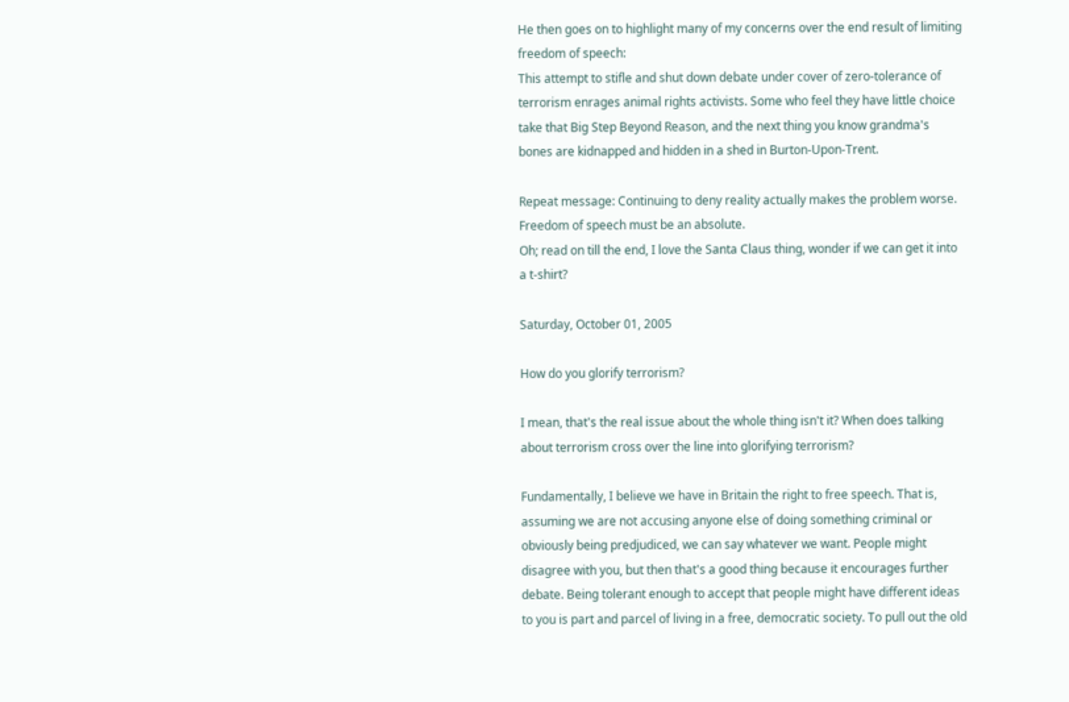He then goes on to highlight many of my concerns over the end result of limiting freedom of speech:
This attempt to stifle and shut down debate under cover of zero-tolerance of terrorism enrages animal rights activists. Some who feel they have little choice take that Big Step Beyond Reason, and the next thing you know grandma's bones are kidnapped and hidden in a shed in Burton-Upon-Trent.

Repeat message: Continuing to deny reality actually makes the problem worse.
Freedom of speech must be an absolute.
Oh; read on till the end, I love the Santa Claus thing, wonder if we can get it into a t-shirt?

Saturday, October 01, 2005

How do you glorify terrorism?

I mean, that's the real issue about the whole thing isn't it? When does talking about terrorism cross over the line into glorifying terrorism?

Fundamentally, I believe we have in Britain the right to free speech. That is, assuming we are not accusing anyone else of doing something criminal or obviously being predjudiced, we can say whatever we want. People might disagree with you, but then that's a good thing because it encourages further debate. Being tolerant enough to accept that people might have different ideas to you is part and parcel of living in a free, democratic society. To pull out the old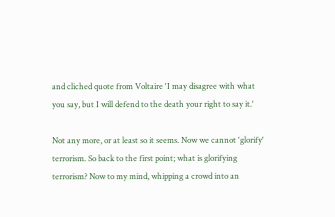and cliched quote from Voltaire 'I may disagree with what you say, but I will defend to the death your right to say it.'

Not any more, or at least so it seems. Now we cannot 'glorify' terrorism. So back to the first point; what is glorifying terrorism? Now to my mind, whipping a crowd into an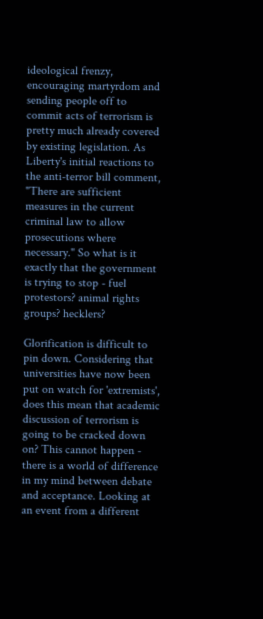ideological frenzy, encouraging martyrdom and sending people off to commit acts of terrorism is pretty much already covered by existing legislation. As Liberty's initial reactions to the anti-terror bill comment, "There are sufficient measures in the current criminal law to allow prosecutions where necessary." So what is it exactly that the government is trying to stop - fuel protestors? animal rights groups? hecklers?

Glorification is difficult to pin down. Considering that universities have now been put on watch for 'extremists', does this mean that academic discussion of terrorism is going to be cracked down on? This cannot happen - there is a world of difference in my mind between debate and acceptance. Looking at an event from a different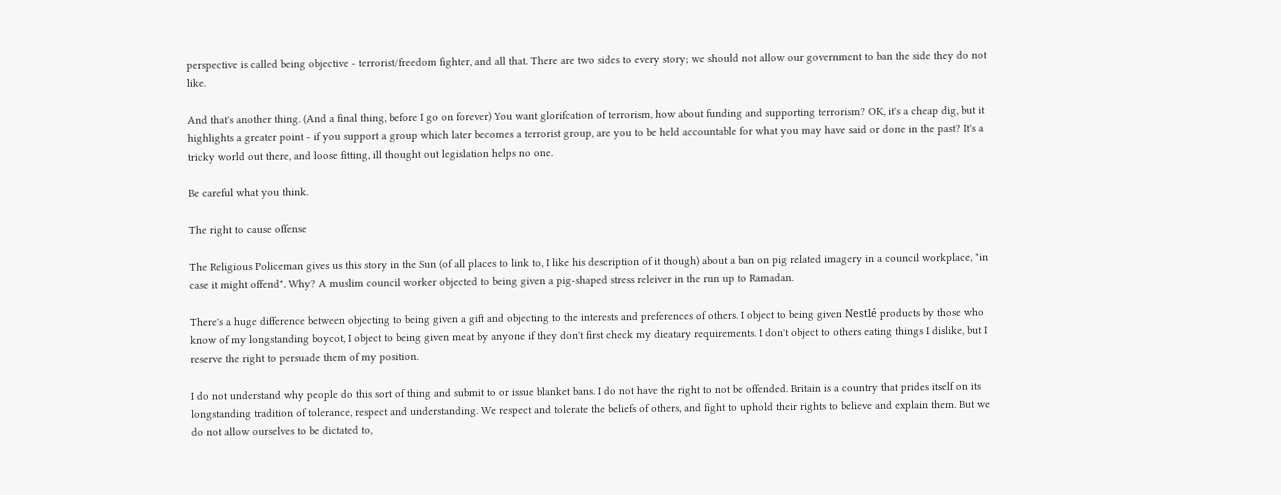perspective is called being objective - terrorist/freedom fighter, and all that. There are two sides to every story; we should not allow our government to ban the side they do not like.

And that's another thing. (And a final thing, before I go on forever) You want glorifcation of terrorism, how about funding and supporting terrorism? OK, it's a cheap dig, but it highlights a greater point - if you support a group which later becomes a terrorist group, are you to be held accountable for what you may have said or done in the past? It's a tricky world out there, and loose fitting, ill thought out legislation helps no one.

Be careful what you think.

The right to cause offense

The Religious Policeman gives us this story in the Sun (of all places to link to, I like his description of it though) about a ban on pig related imagery in a council workplace, "in case it might offend". Why? A muslim council worker objected to being given a pig-shaped stress releiver in the run up to Ramadan.

There's a huge difference between objecting to being given a gift and objecting to the interests and preferences of others. I object to being given Nestlé products by those who know of my longstanding boycot, I object to being given meat by anyone if they don't first check my dieatary requirements. I don't object to others eating things I dislike, but I reserve the right to persuade them of my position.

I do not understand why people do this sort of thing and submit to or issue blanket bans. I do not have the right to not be offended. Britain is a country that prides itself on its longstanding tradition of tolerance, respect and understanding. We respect and tolerate the beliefs of others, and fight to uphold their rights to believe and explain them. But we do not allow ourselves to be dictated to,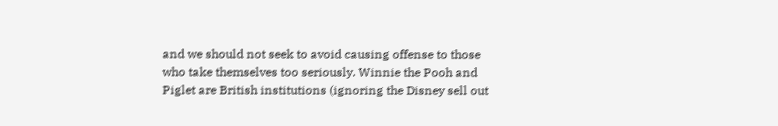and we should not seek to avoid causing offense to those who take themselves too seriously. Winnie the Pooh and Piglet are British institutions (ignoring the Disney sell out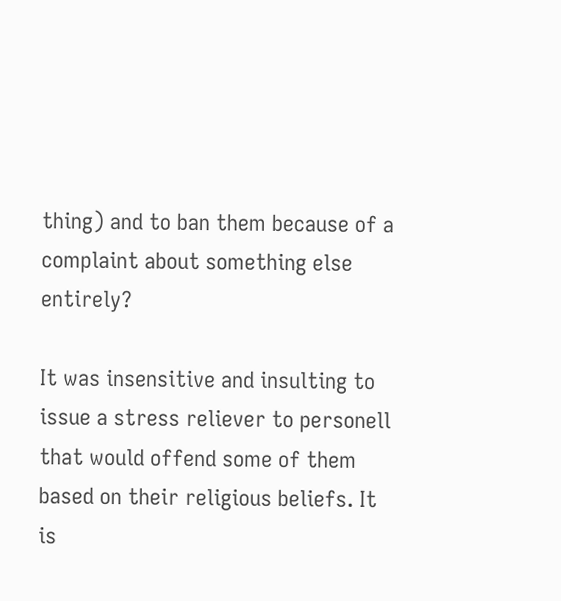thing) and to ban them because of a complaint about something else entirely?

It was insensitive and insulting to issue a stress reliever to personell that would offend some of them based on their religious beliefs. It is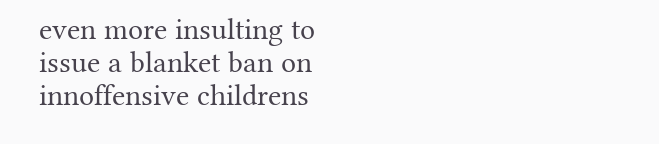even more insulting to issue a blanket ban on innoffensive childrens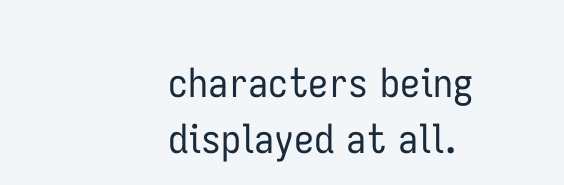characters being displayed at all.